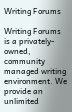Writing Forums

Writing Forums is a privately-owned, community managed writing environment. We provide an unlimited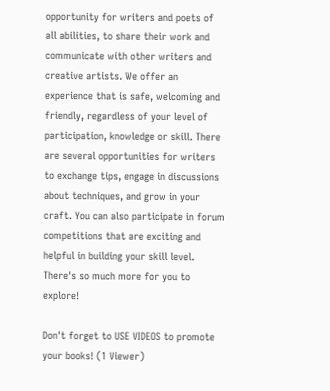opportunity for writers and poets of all abilities, to share their work and communicate with other writers and creative artists. We offer an experience that is safe, welcoming and friendly, regardless of your level of participation, knowledge or skill. There are several opportunities for writers to exchange tips, engage in discussions about techniques, and grow in your craft. You can also participate in forum competitions that are exciting and helpful in building your skill level. There's so much more for you to explore!

Don't forget to USE VIDEOS to promote your books! (1 Viewer)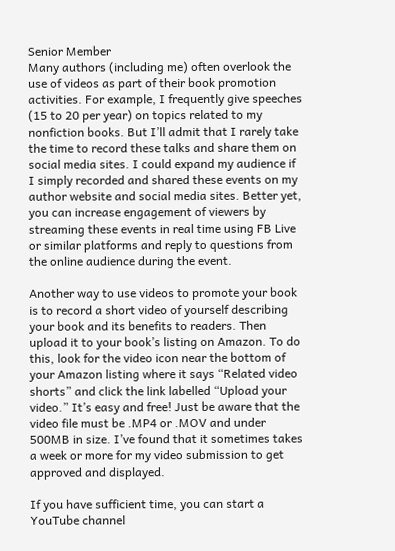Senior Member
Many authors (including me) often overlook the use of videos as part of their book promotion activities. For example, I frequently give speeches (15 to 20 per year) on topics related to my nonfiction books. But I’ll admit that I rarely take the time to record these talks and share them on social media sites. I could expand my audience if I simply recorded and shared these events on my author website and social media sites. Better yet, you can increase engagement of viewers by streaming these events in real time using FB Live or similar platforms and reply to questions from the online audience during the event.

Another way to use videos to promote your book is to record a short video of yourself describing your book and its benefits to readers. Then upload it to your book’s listing on Amazon. To do this, look for the video icon near the bottom of your Amazon listing where it says “Related video shorts” and click the link labelled “Upload your video.” It’s easy and free! Just be aware that the video file must be .MP4 or .MOV and under 500MB in size. I’ve found that it sometimes takes a week or more for my video submission to get approved and displayed.

If you have sufficient time, you can start a YouTube channel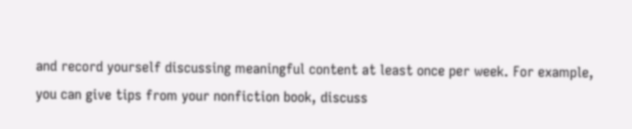and record yourself discussing meaningful content at least once per week. For example, you can give tips from your nonfiction book, discuss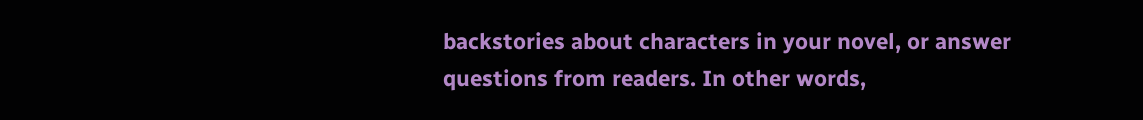backstories about characters in your novel, or answer questions from readers. In other words,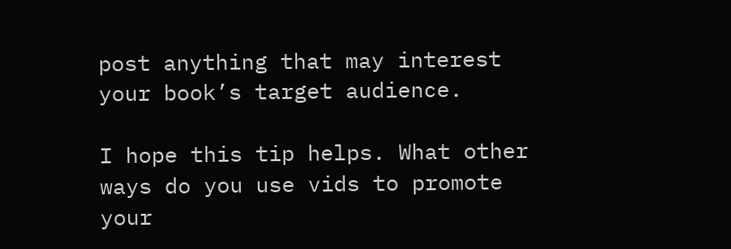post anything that may interest your book’s target audience.

I hope this tip helps. What other ways do you use vids to promote your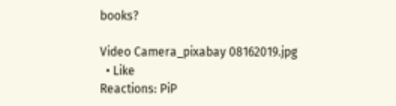books?

Video Camera_pixabay 08162019.jpg
  • Like
Reactions: PiP